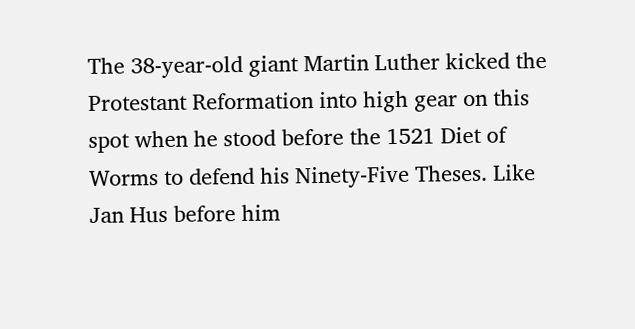The 38-year-old giant Martin Luther kicked the Protestant Reformation into high gear on this spot when he stood before the 1521 Diet of Worms to defend his Ninety-Five Theses. Like Jan Hus before him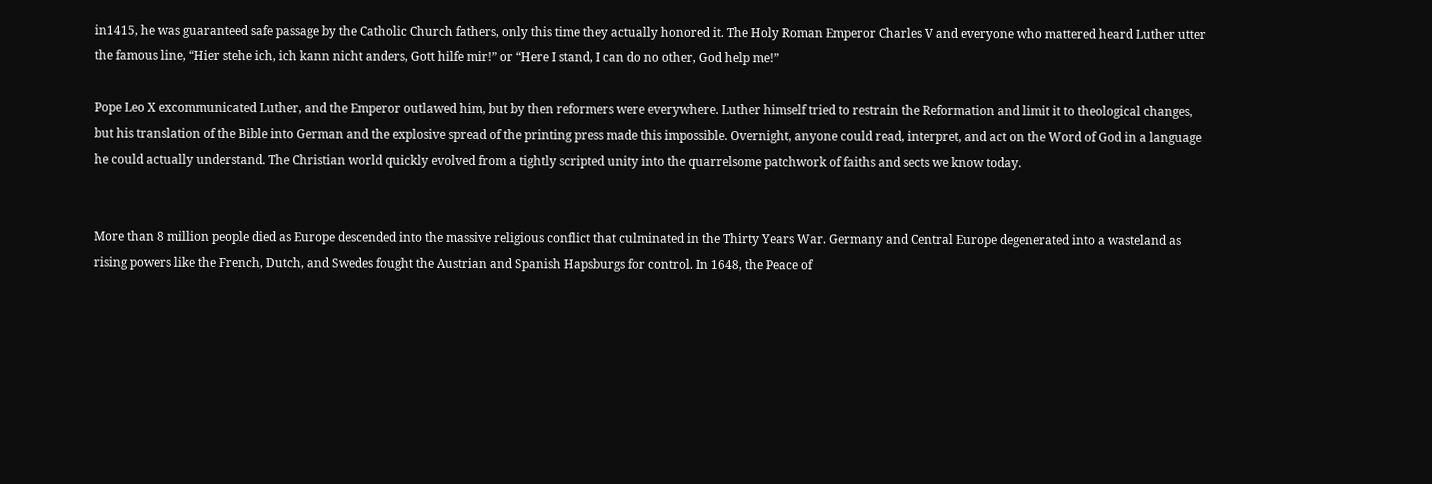in1415, he was guaranteed safe passage by the Catholic Church fathers, only this time they actually honored it. The Holy Roman Emperor Charles V and everyone who mattered heard Luther utter the famous line, “Hier stehe ich, ich kann nicht anders, Gott hilfe mir!” or “Here I stand, I can do no other, God help me!”

Pope Leo X excommunicated Luther, and the Emperor outlawed him, but by then reformers were everywhere. Luther himself tried to restrain the Reformation and limit it to theological changes, but his translation of the Bible into German and the explosive spread of the printing press made this impossible. Overnight, anyone could read, interpret, and act on the Word of God in a language he could actually understand. The Christian world quickly evolved from a tightly scripted unity into the quarrelsome patchwork of faiths and sects we know today.


More than 8 million people died as Europe descended into the massive religious conflict that culminated in the Thirty Years War. Germany and Central Europe degenerated into a wasteland as rising powers like the French, Dutch, and Swedes fought the Austrian and Spanish Hapsburgs for control. In 1648, the Peace of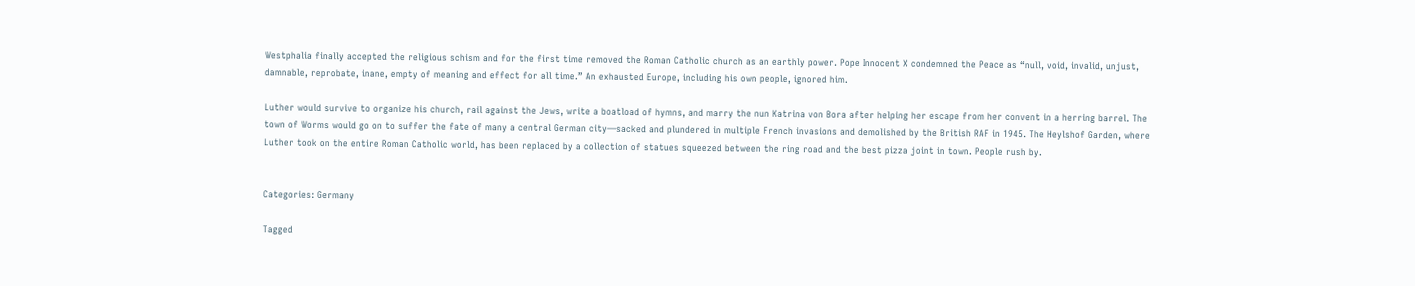Westphalia finally accepted the religious schism and for the first time removed the Roman Catholic church as an earthly power. Pope Innocent X condemned the Peace as “null, void, invalid, unjust, damnable, reprobate, inane, empty of meaning and effect for all time.” An exhausted Europe, including his own people, ignored him.

Luther would survive to organize his church, rail against the Jews, write a boatload of hymns, and marry the nun Katrina von Bora after helping her escape from her convent in a herring barrel. The town of Worms would go on to suffer the fate of many a central German city—sacked and plundered in multiple French invasions and demolished by the British RAF in 1945. The Heylshof Garden, where Luther took on the entire Roman Catholic world, has been replaced by a collection of statues squeezed between the ring road and the best pizza joint in town. People rush by.


Categories: Germany

Tagged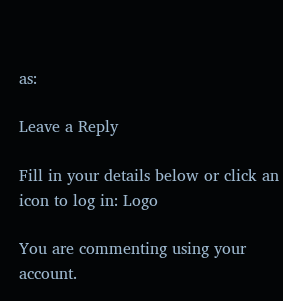as:

Leave a Reply

Fill in your details below or click an icon to log in: Logo

You are commenting using your account.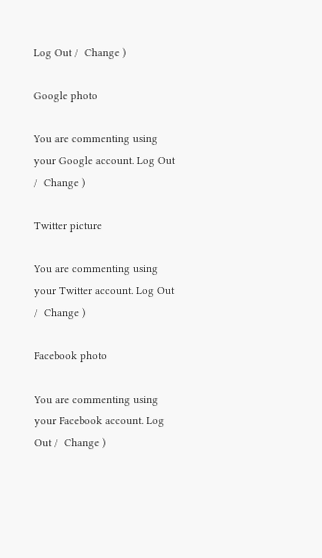Log Out /  Change )

Google photo

You are commenting using your Google account. Log Out /  Change )

Twitter picture

You are commenting using your Twitter account. Log Out /  Change )

Facebook photo

You are commenting using your Facebook account. Log Out /  Change )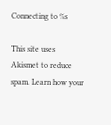Connecting to %s

This site uses Akismet to reduce spam. Learn how your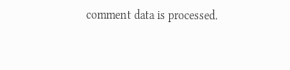comment data is processed.